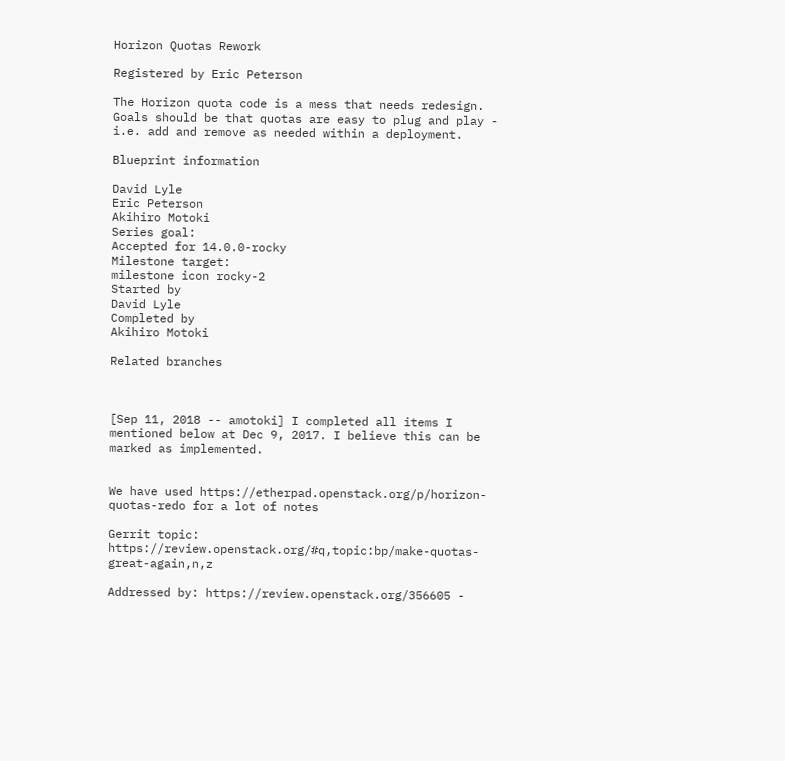Horizon Quotas Rework

Registered by Eric Peterson

The Horizon quota code is a mess that needs redesign. Goals should be that quotas are easy to plug and play - i.e. add and remove as needed within a deployment.

Blueprint information

David Lyle
Eric Peterson
Akihiro Motoki
Series goal:
Accepted for 14.0.0-rocky
Milestone target:
milestone icon rocky-2
Started by
David Lyle
Completed by
Akihiro Motoki

Related branches



[Sep 11, 2018 -- amotoki] I completed all items I mentioned below at Dec 9, 2017. I believe this can be marked as implemented.


We have used https://etherpad.openstack.org/p/horizon-quotas-redo for a lot of notes

Gerrit topic: https://review.openstack.org/#q,topic:bp/make-quotas-great-again,n,z

Addressed by: https://review.openstack.org/356605 -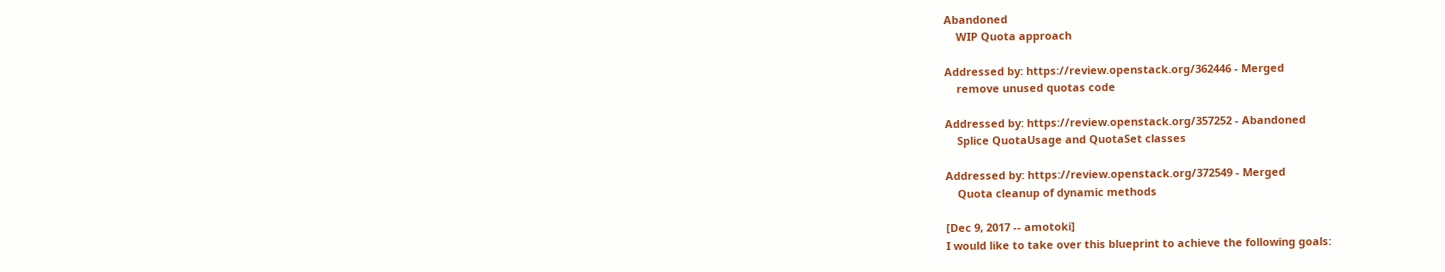Abandoned
    WIP Quota approach

Addressed by: https://review.openstack.org/362446 - Merged
    remove unused quotas code

Addressed by: https://review.openstack.org/357252 - Abandoned
    Splice QuotaUsage and QuotaSet classes

Addressed by: https://review.openstack.org/372549 - Merged
    Quota cleanup of dynamic methods

[Dec 9, 2017 -- amotoki]
I would like to take over this blueprint to achieve the following goals: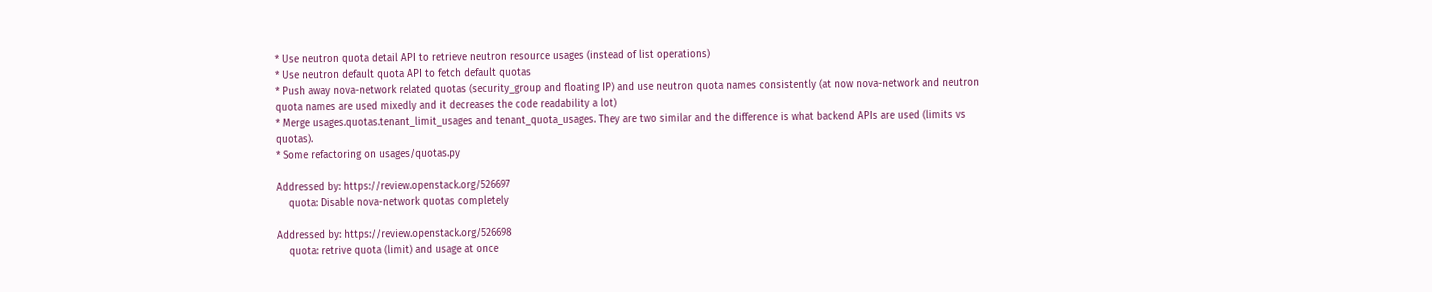* Use neutron quota detail API to retrieve neutron resource usages (instead of list operations)
* Use neutron default quota API to fetch default quotas
* Push away nova-network related quotas (security_group and floating IP) and use neutron quota names consistently (at now nova-network and neutron quota names are used mixedly and it decreases the code readability a lot)
* Merge usages.quotas.tenant_limit_usages and tenant_quota_usages. They are two similar and the difference is what backend APIs are used (limits vs quotas).
* Some refactoring on usages/quotas.py

Addressed by: https://review.openstack.org/526697
    quota: Disable nova-network quotas completely

Addressed by: https://review.openstack.org/526698
    quota: retrive quota (limit) and usage at once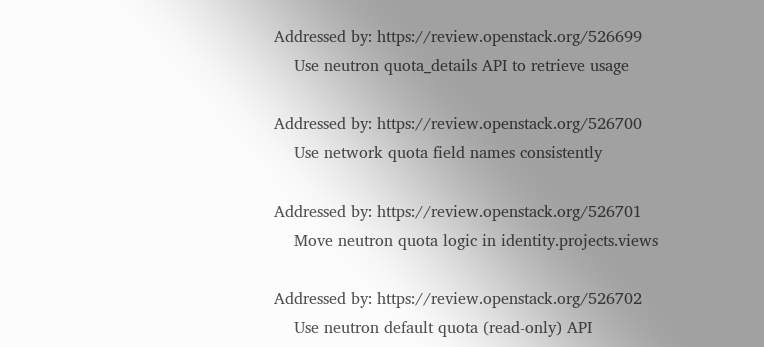Addressed by: https://review.openstack.org/526699
    Use neutron quota_details API to retrieve usage

Addressed by: https://review.openstack.org/526700
    Use network quota field names consistently

Addressed by: https://review.openstack.org/526701
    Move neutron quota logic in identity.projects.views

Addressed by: https://review.openstack.org/526702
    Use neutron default quota (read-only) API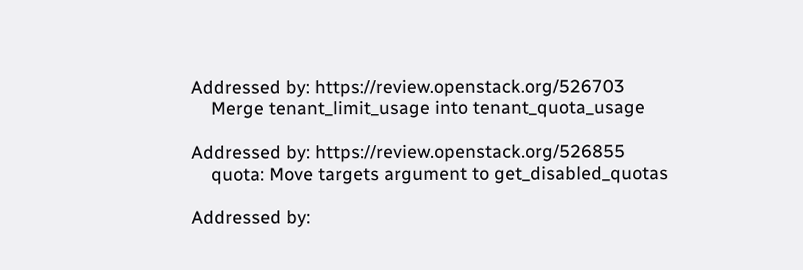Addressed by: https://review.openstack.org/526703
    Merge tenant_limit_usage into tenant_quota_usage

Addressed by: https://review.openstack.org/526855
    quota: Move targets argument to get_disabled_quotas

Addressed by: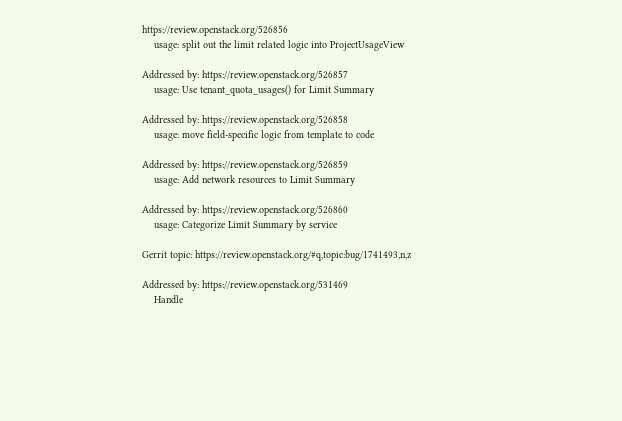https://review.openstack.org/526856
    usage: split out the limit related logic into ProjectUsageView

Addressed by: https://review.openstack.org/526857
    usage: Use tenant_quota_usages() for Limit Summary

Addressed by: https://review.openstack.org/526858
    usage: move field-specific logic from template to code

Addressed by: https://review.openstack.org/526859
    usage: Add network resources to Limit Summary

Addressed by: https://review.openstack.org/526860
    usage: Categorize Limit Summary by service

Gerrit topic: https://review.openstack.org/#q,topic:bug/1741493,n,z

Addressed by: https://review.openstack.org/531469
    Handle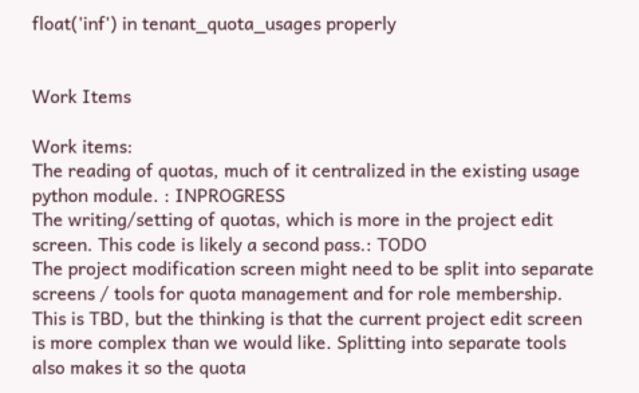float('inf') in tenant_quota_usages properly


Work Items

Work items:
The reading of quotas, much of it centralized in the existing usage python module. : INPROGRESS
The writing/setting of quotas, which is more in the project edit screen. This code is likely a second pass.: TODO
The project modification screen might need to be split into separate screens / tools for quota management and for role membership. This is TBD, but the thinking is that the current project edit screen is more complex than we would like. Splitting into separate tools also makes it so the quota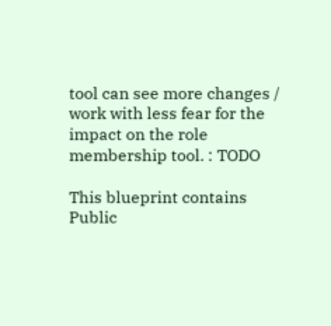tool can see more changes / work with less fear for the impact on the role membership tool. : TODO

This blueprint contains Public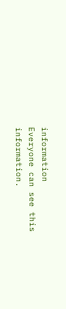information
Everyone can see this information.